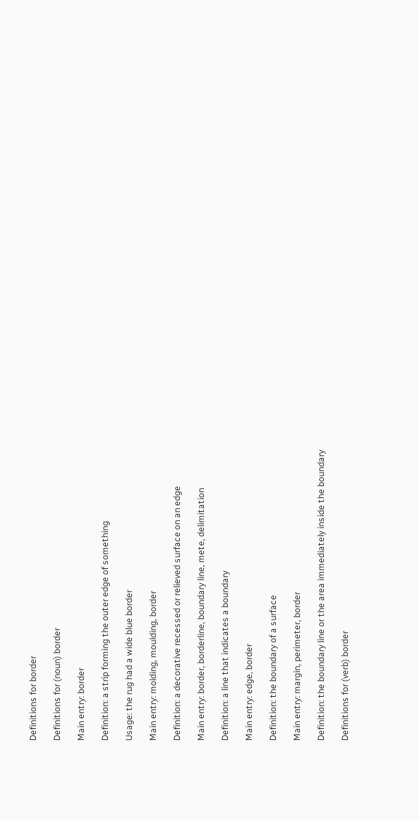Definitions for border

Definitions for (noun) border

Main entry: border

Definition: a strip forming the outer edge of something

Usage: the rug had a wide blue border

Main entry: molding, moulding, border

Definition: a decorative recessed or relieved surface on an edge

Main entry: border, borderline, boundary line, mete, delimitation

Definition: a line that indicates a boundary

Main entry: edge, border

Definition: the boundary of a surface

Main entry: margin, perimeter, border

Definition: the boundary line or the area immediately inside the boundary

Definitions for (verb) border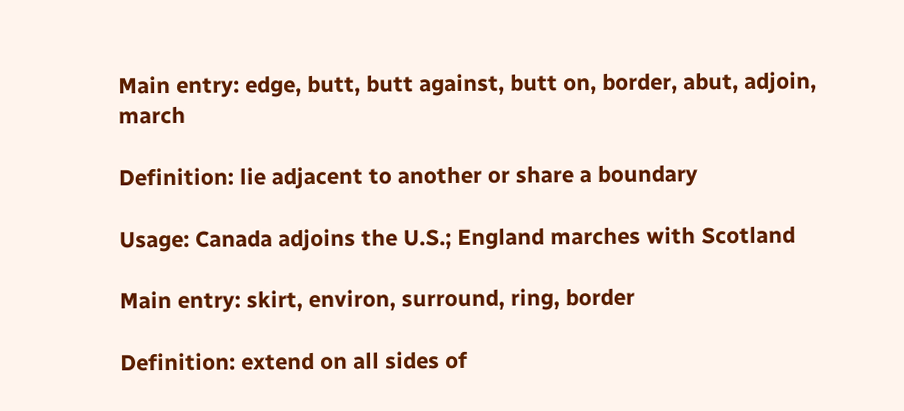Main entry: edge, butt, butt against, butt on, border, abut, adjoin, march

Definition: lie adjacent to another or share a boundary

Usage: Canada adjoins the U.S.; England marches with Scotland

Main entry: skirt, environ, surround, ring, border

Definition: extend on all sides of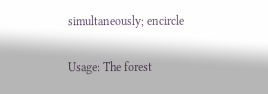simultaneously; encircle

Usage: The forest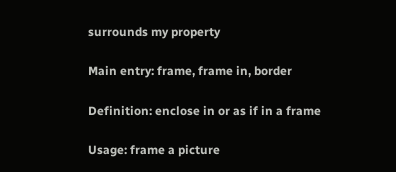surrounds my property

Main entry: frame, frame in, border

Definition: enclose in or as if in a frame

Usage: frame a picture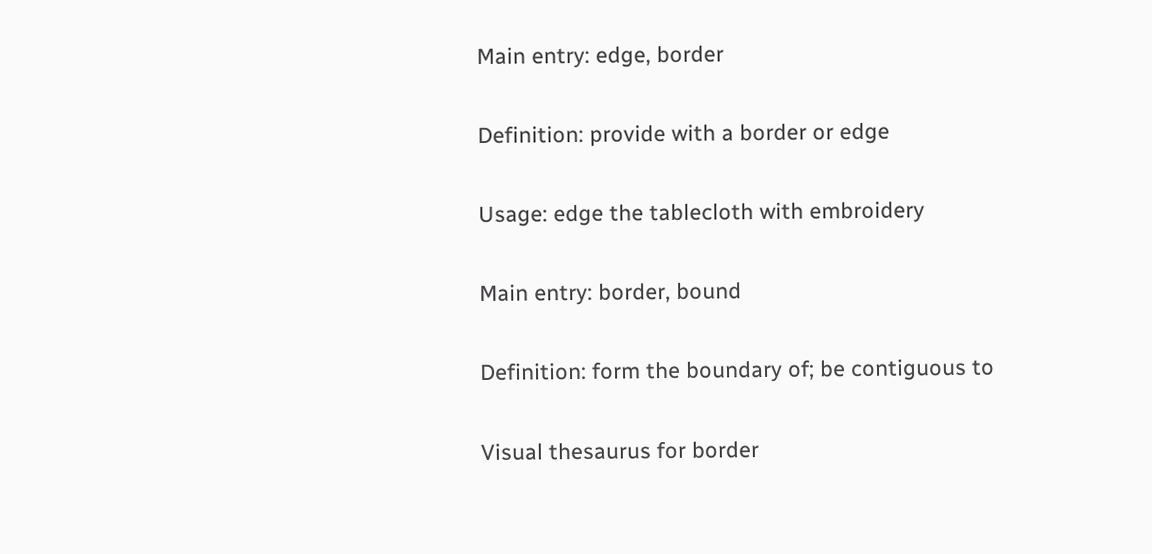Main entry: edge, border

Definition: provide with a border or edge

Usage: edge the tablecloth with embroidery

Main entry: border, bound

Definition: form the boundary of; be contiguous to

Visual thesaurus for border